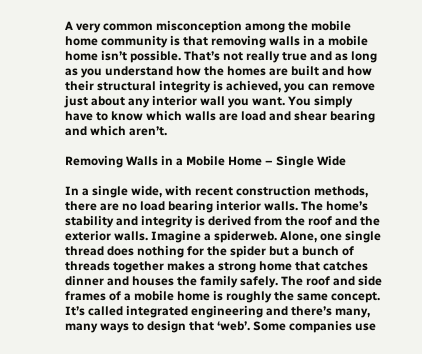A very common misconception among the mobile home community is that removing walls in a mobile home isn’t possible. That’s not really true and as long as you understand how the homes are built and how their structural integrity is achieved, you can remove just about any interior wall you want. You simply have to know which walls are load and shear bearing and which aren’t.

Removing Walls in a Mobile Home – Single Wide

In a single wide, with recent construction methods, there are no load bearing interior walls. The home’s stability and integrity is derived from the roof and the exterior walls. Imagine a spiderweb. Alone, one single thread does nothing for the spider but a bunch of threads together makes a strong home that catches dinner and houses the family safely. The roof and side frames of a mobile home is roughly the same concept. It’s called integrated engineering and there’s many, many ways to design that ‘web’. Some companies use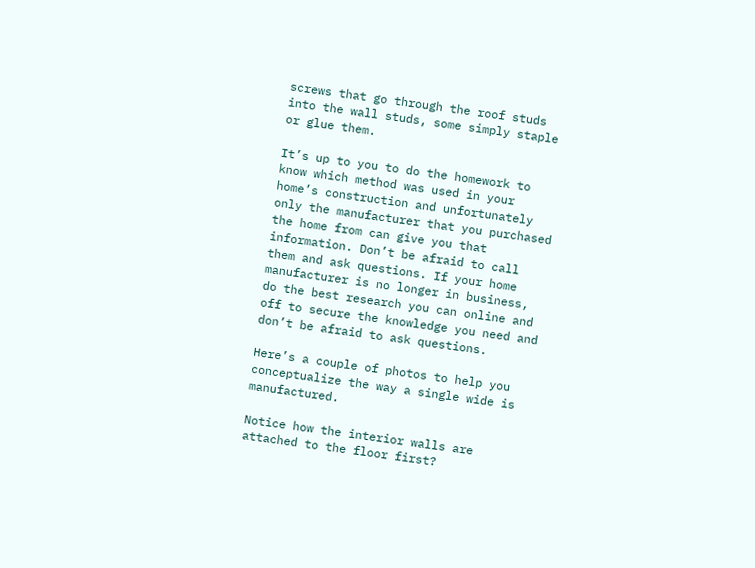screws that go through the roof studs into the wall studs, some simply staple or glue them.

It’s up to you to do the homework to know which method was used in your home’s construction and unfortunately only the manufacturer that you purchased the home from can give you that information. Don’t be afraid to call them and ask questions. If your home manufacturer is no longer in business, do the best research you can online and off to secure the knowledge you need and don’t be afraid to ask questions.

Here’s a couple of photos to help you conceptualize the way a single wide is manufactured.

Notice how the interior walls are attached to the floor first?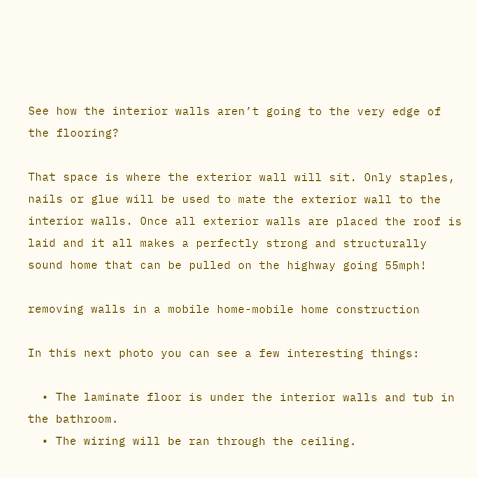See how the interior walls aren’t going to the very edge of the flooring?

That space is where the exterior wall will sit. Only staples, nails or glue will be used to mate the exterior wall to the interior walls. Once all exterior walls are placed the roof is laid and it all makes a perfectly strong and structurally sound home that can be pulled on the highway going 55mph!

removing walls in a mobile home-mobile home construction

In this next photo you can see a few interesting things:

  • The laminate floor is under the interior walls and tub in the bathroom.
  • The wiring will be ran through the ceiling.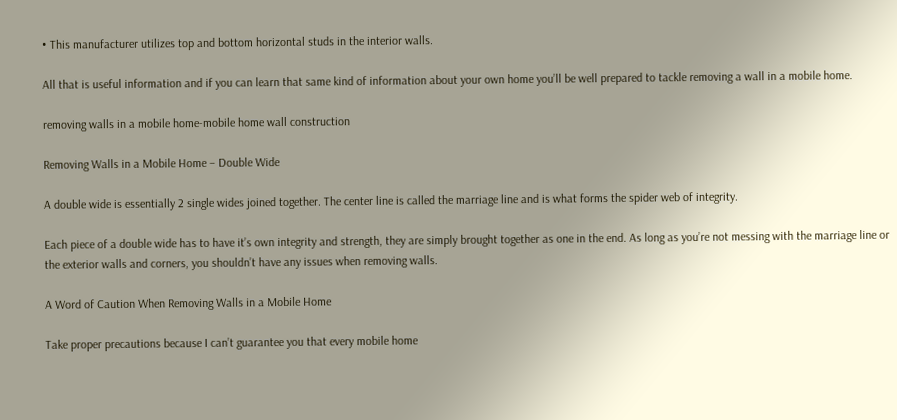• This manufacturer utilizes top and bottom horizontal studs in the interior walls.

All that is useful information and if you can learn that same kind of information about your own home you’ll be well prepared to tackle removing a wall in a mobile home.

removing walls in a mobile home-mobile home wall construction

Removing Walls in a Mobile Home – Double Wide

A double wide is essentially 2 single wides joined together. The center line is called the marriage line and is what forms the spider web of integrity.

Each piece of a double wide has to have it’s own integrity and strength, they are simply brought together as one in the end. As long as you’re not messing with the marriage line or the exterior walls and corners, you shouldn’t have any issues when removing walls.

A Word of Caution When Removing Walls in a Mobile Home

Take proper precautions because I can’t guarantee you that every mobile home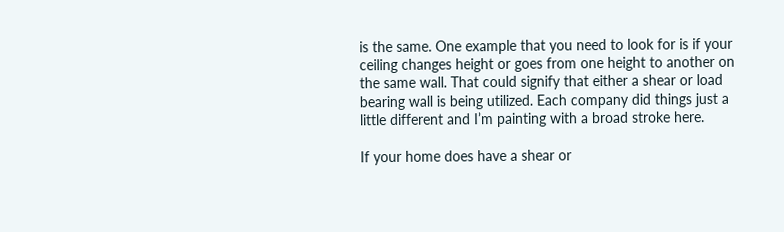is the same. One example that you need to look for is if your ceiling changes height or goes from one height to another on the same wall. That could signify that either a shear or load bearing wall is being utilized. Each company did things just a little different and I’m painting with a broad stroke here.

If your home does have a shear or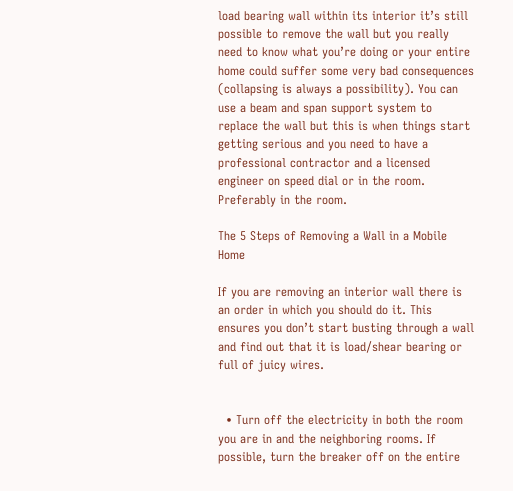load bearing wall within its interior it’s still possible to remove the wall but you really need to know what you’re doing or your entire home could suffer some very bad consequences (collapsing is always a possibility). You can use a beam and span support system to replace the wall but this is when things start getting serious and you need to have a professional contractor and a licensed engineer on speed dial or in the room. Preferably in the room.

The 5 Steps of Removing a Wall in a Mobile Home

If you are removing an interior wall there is an order in which you should do it. This ensures you don’t start busting through a wall and find out that it is load/shear bearing or full of juicy wires.


  • Turn off the electricity in both the room you are in and the neighboring rooms. If possible, turn the breaker off on the entire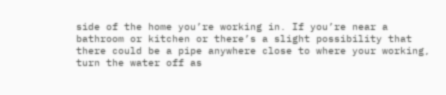side of the home you’re working in. If you’re near a bathroom or kitchen or there’s a slight possibility that there could be a pipe anywhere close to where your working, turn the water off as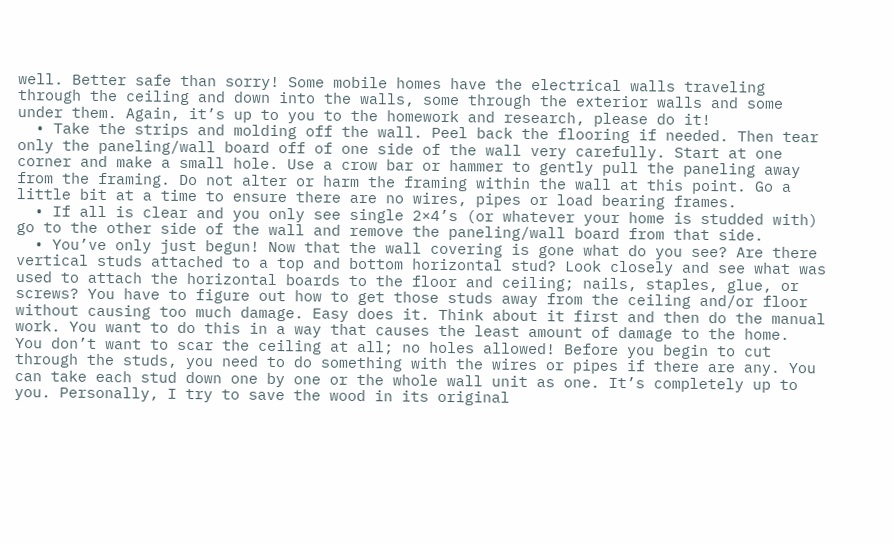well. Better safe than sorry! Some mobile homes have the electrical walls traveling through the ceiling and down into the walls, some through the exterior walls and some under them. Again, it’s up to you to the homework and research, please do it!
  • Take the strips and molding off the wall. Peel back the flooring if needed. Then tear only the paneling/wall board off of one side of the wall very carefully. Start at one corner and make a small hole. Use a crow bar or hammer to gently pull the paneling away from the framing. Do not alter or harm the framing within the wall at this point. Go a little bit at a time to ensure there are no wires, pipes or load bearing frames.
  • If all is clear and you only see single 2×4’s (or whatever your home is studded with) go to the other side of the wall and remove the paneling/wall board from that side.
  • You’ve only just begun! Now that the wall covering is gone what do you see? Are there vertical studs attached to a top and bottom horizontal stud? Look closely and see what was used to attach the horizontal boards to the floor and ceiling; nails, staples, glue, or screws? You have to figure out how to get those studs away from the ceiling and/or floor without causing too much damage. Easy does it. Think about it first and then do the manual work. You want to do this in a way that causes the least amount of damage to the home.  You don’t want to scar the ceiling at all; no holes allowed! Before you begin to cut through the studs, you need to do something with the wires or pipes if there are any. You can take each stud down one by one or the whole wall unit as one. It’s completely up to you. Personally, I try to save the wood in its original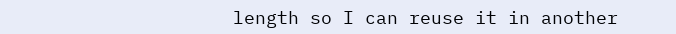length so I can reuse it in another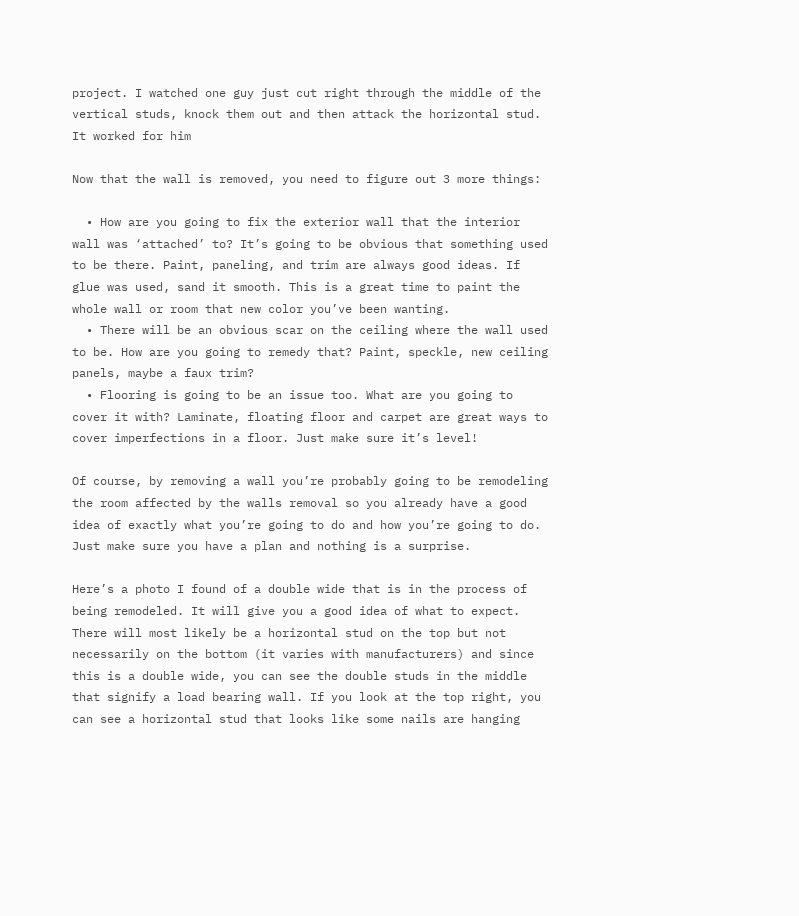project. I watched one guy just cut right through the middle of the vertical studs, knock them out and then attack the horizontal stud. It worked for him

Now that the wall is removed, you need to figure out 3 more things:

  • How are you going to fix the exterior wall that the interior wall was ‘attached’ to? It’s going to be obvious that something used to be there. Paint, paneling, and trim are always good ideas. If glue was used, sand it smooth. This is a great time to paint the whole wall or room that new color you’ve been wanting.
  • There will be an obvious scar on the ceiling where the wall used to be. How are you going to remedy that? Paint, speckle, new ceiling panels, maybe a faux trim?
  • Flooring is going to be an issue too. What are you going to cover it with? Laminate, floating floor and carpet are great ways to cover imperfections in a floor. Just make sure it’s level!

Of course, by removing a wall you’re probably going to be remodeling the room affected by the walls removal so you already have a good idea of exactly what you’re going to do and how you’re going to do. Just make sure you have a plan and nothing is a surprise.

Here’s a photo I found of a double wide that is in the process of being remodeled. It will give you a good idea of what to expect. There will most likely be a horizontal stud on the top but not necessarily on the bottom (it varies with manufacturers) and since this is a double wide, you can see the double studs in the middle that signify a load bearing wall. If you look at the top right, you can see a horizontal stud that looks like some nails are hanging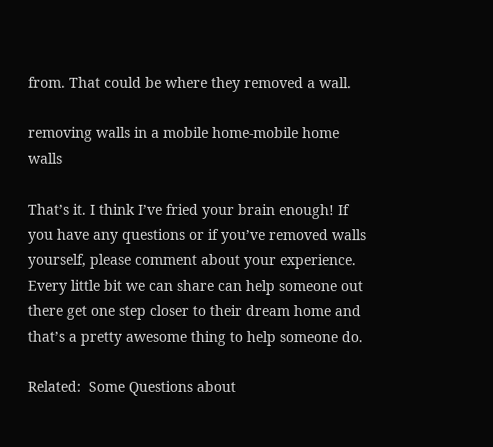from. That could be where they removed a wall.

removing walls in a mobile home-mobile home walls

That’s it. I think I’ve fried your brain enough! If you have any questions or if you’ve removed walls yourself, please comment about your experience. Every little bit we can share can help someone out there get one step closer to their dream home and that’s a pretty awesome thing to help someone do.

Related:  Some Questions about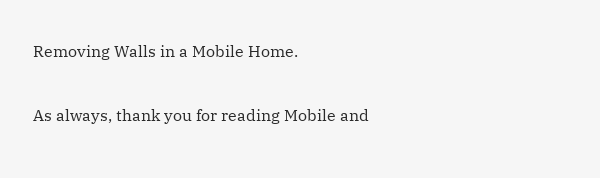Removing Walls in a Mobile Home.

As always, thank you for reading Mobile and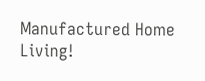Manufactured Home Living!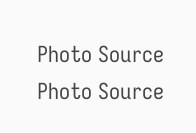Photo Source      Photo Source